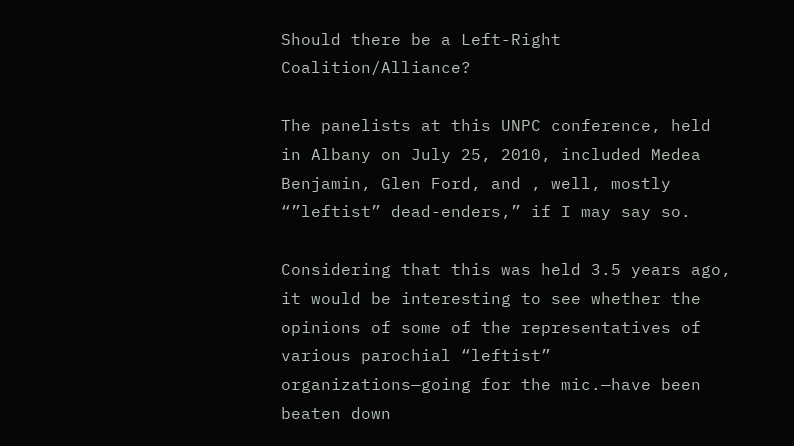Should there be a Left-Right Coalition/Alliance?

The panelists at this UNPC conference, held in Albany on July 25, 2010, included Medea Benjamin, Glen Ford, and , well, mostly “”leftist” dead-enders,” if I may say so.

Considering that this was held 3.5 years ago, it would be interesting to see whether the opinions of some of the representatives of various parochial “leftist” organizations—going for the mic.—have been beaten down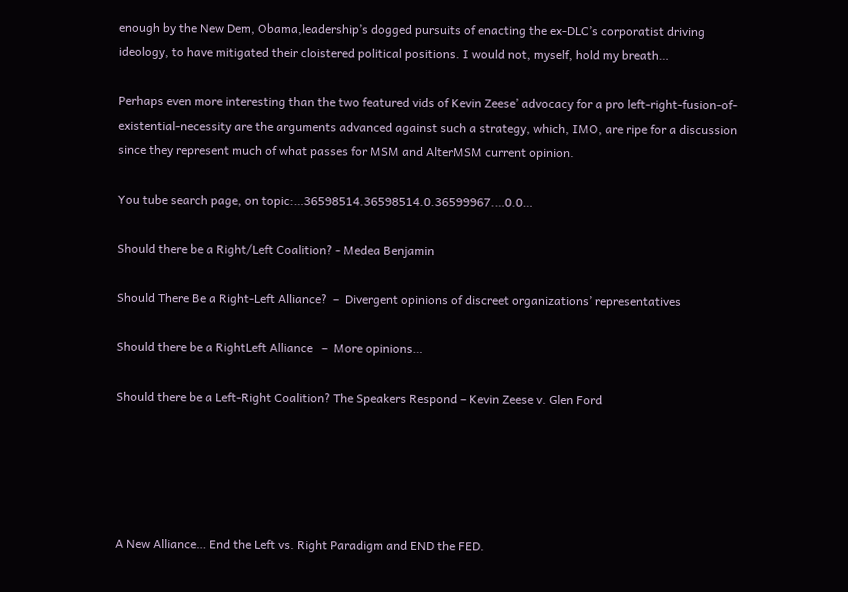enough by the New Dem, Obama,leadership’s dogged pursuits of enacting the ex-DLC’s corporatist driving ideology, to have mitigated their cloistered political positions. I would not, myself, hold my breath…

Perhaps even more interesting than the two featured vids of Kevin Zeese’ advocacy for a pro left-right-fusion-of-existential-necessity are the arguments advanced against such a strategy, which, IMO, are ripe for a discussion since they represent much of what passes for MSM and AlterMSM current opinion.

You tube search page, on topic:…36598514.36598514.0.36599967.…0.0…

Should there be a Right/Left Coalition? - Medea Benjamin

Should There Be a Right-Left Alliance?  –  Divergent opinions of discreet organizations’ representatives

Should there be a RightLeft Alliance   –  More opinions…

Should there be a Left-Right Coalition? The Speakers Respond – Kevin Zeese v. Glen Ford





A New Alliance… End the Left vs. Right Paradigm and END the FED.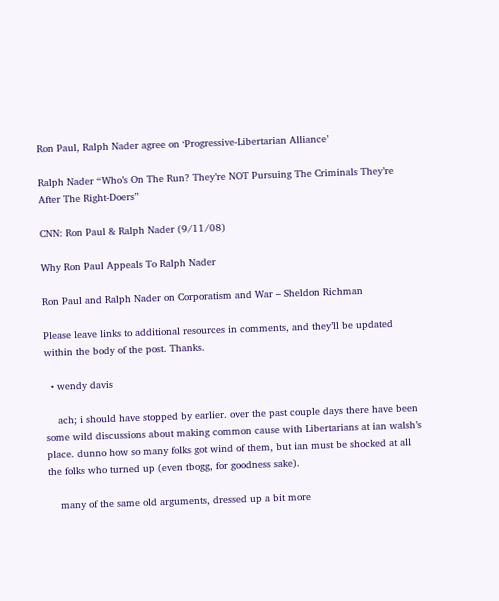Ron Paul, Ralph Nader agree on ‘Progressive-Libertarian Alliance’

Ralph Nader “Who’s On The Run? They’re NOT Pursuing The Criminals They’re After The Right-Doers”

CNN: Ron Paul & Ralph Nader (9/11/08)

Why Ron Paul Appeals To Ralph Nader

Ron Paul and Ralph Nader on Corporatism and War – Sheldon Richman

Please leave links to additional resources in comments, and they’ll be updated within the body of the post. Thanks.

  • wendy davis

    ach; i should have stopped by earlier. over the past couple days there have been some wild discussions about making common cause with Libertarians at ian walsh’s place. dunno how so many folks got wind of them, but ian must be shocked at all the folks who turned up (even tbogg, for goodness sake).

    many of the same old arguments, dressed up a bit more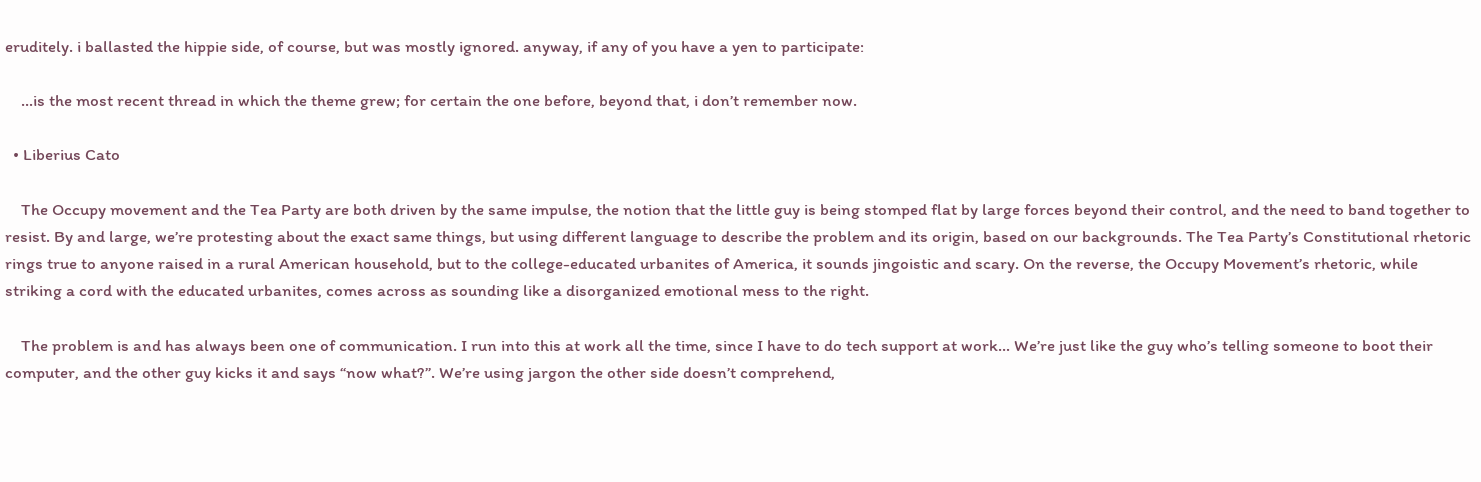eruditely. i ballasted the hippie side, of course, but was mostly ignored. anyway, if any of you have a yen to participate:

    …is the most recent thread in which the theme grew; for certain the one before, beyond that, i don’t remember now.

  • Liberius Cato

    The Occupy movement and the Tea Party are both driven by the same impulse, the notion that the little guy is being stomped flat by large forces beyond their control, and the need to band together to resist. By and large, we’re protesting about the exact same things, but using different language to describe the problem and its origin, based on our backgrounds. The Tea Party’s Constitutional rhetoric rings true to anyone raised in a rural American household, but to the college-educated urbanites of America, it sounds jingoistic and scary. On the reverse, the Occupy Movement’s rhetoric, while striking a cord with the educated urbanites, comes across as sounding like a disorganized emotional mess to the right.

    The problem is and has always been one of communication. I run into this at work all the time, since I have to do tech support at work… We’re just like the guy who’s telling someone to boot their computer, and the other guy kicks it and says “now what?”. We’re using jargon the other side doesn’t comprehend,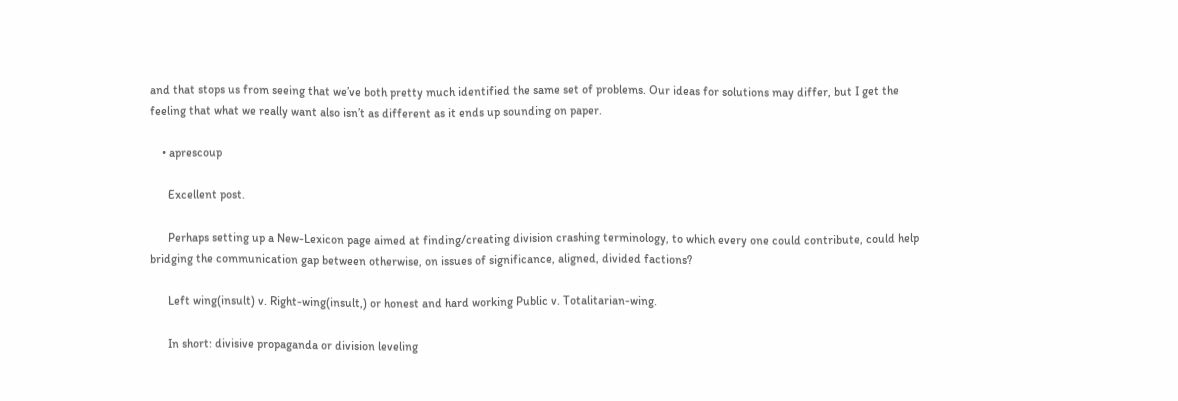and that stops us from seeing that we’ve both pretty much identified the same set of problems. Our ideas for solutions may differ, but I get the feeling that what we really want also isn’t as different as it ends up sounding on paper.

    • aprescoup

      Excellent post.

      Perhaps setting up a New-Lexicon page aimed at finding/creating division crashing terminology, to which every one could contribute, could help bridging the communication gap between otherwise, on issues of significance, aligned, divided factions?

      Left wing(insult) v. Right-wing(insult,) or honest and hard working Public v. Totalitarian-wing.

      In short: divisive propaganda or division leveling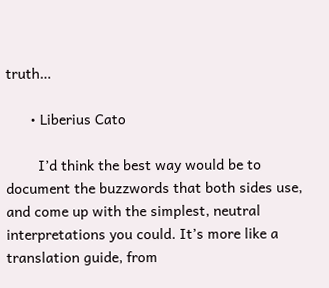truth…

      • Liberius Cato

        I’d think the best way would be to document the buzzwords that both sides use, and come up with the simplest, neutral interpretations you could. It’s more like a translation guide, from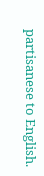partisanese to English.